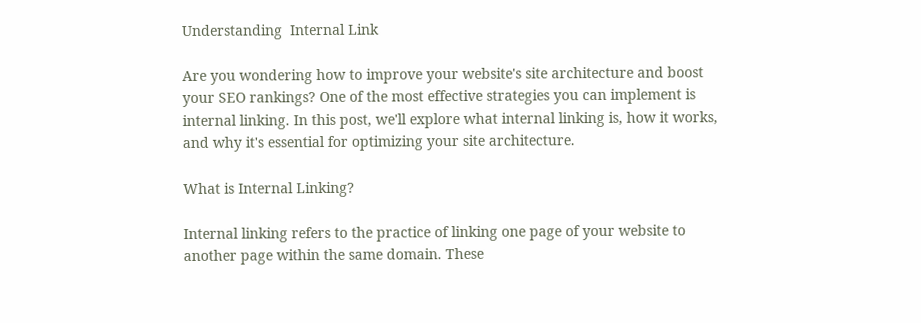Understanding  Internal Link

Are you wondering how to improve your website's site architecture and boost your SEO rankings? One of the most effective strategies you can implement is internal linking. In this post, we'll explore what internal linking is, how it works, and why it's essential for optimizing your site architecture.

What is Internal Linking?

Internal linking refers to the practice of linking one page of your website to another page within the same domain. These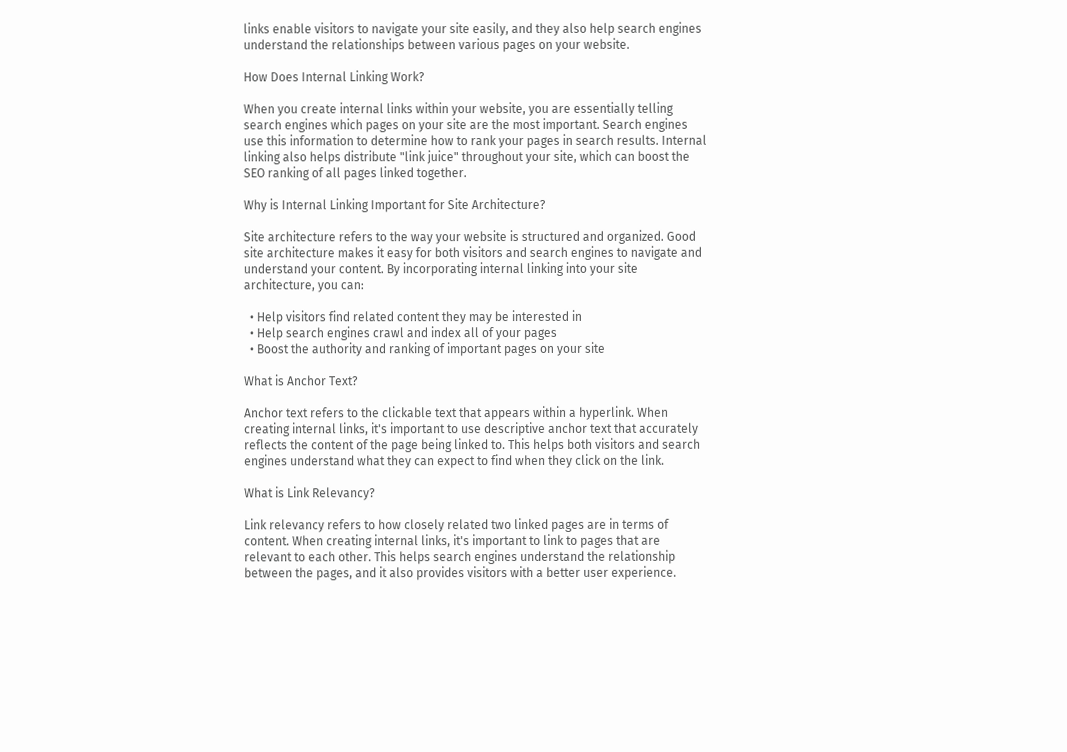links enable visitors to navigate your site easily, and they also help search engines understand the relationships between various pages on your website.

How Does Internal Linking Work?

When you create internal links within your website, you are essentially telling search engines which pages on your site are the most important. Search engines use this information to determine how to rank your pages in search results. Internal linking also helps distribute "link juice" throughout your site, which can boost the SEO ranking of all pages linked together.

Why is Internal Linking Important for Site Architecture?

Site architecture refers to the way your website is structured and organized. Good site architecture makes it easy for both visitors and search engines to navigate and understand your content. By incorporating internal linking into your site architecture, you can:

  • Help visitors find related content they may be interested in
  • Help search engines crawl and index all of your pages
  • Boost the authority and ranking of important pages on your site

What is Anchor Text?

Anchor text refers to the clickable text that appears within a hyperlink. When creating internal links, it's important to use descriptive anchor text that accurately reflects the content of the page being linked to. This helps both visitors and search engines understand what they can expect to find when they click on the link.

What is Link Relevancy?

Link relevancy refers to how closely related two linked pages are in terms of content. When creating internal links, it's important to link to pages that are relevant to each other. This helps search engines understand the relationship between the pages, and it also provides visitors with a better user experience.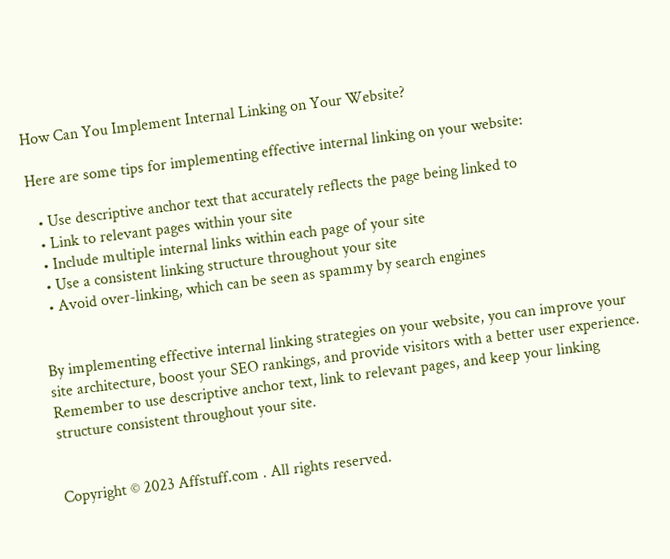How Can You Implement Internal Linking on Your Website?

Here are some tips for implementing effective internal linking on your website:

  • Use descriptive anchor text that accurately reflects the page being linked to
  • Link to relevant pages within your site
  • Include multiple internal links within each page of your site
  • Use a consistent linking structure throughout your site
  • Avoid over-linking, which can be seen as spammy by search engines


By implementing effective internal linking strategies on your website, you can improve your site architecture, boost your SEO rankings, and provide visitors with a better user experience. Remember to use descriptive anchor text, link to relevant pages, and keep your linking structure consistent throughout your site.


Copyright © 2023 Affstuff.com . All rights reserved.